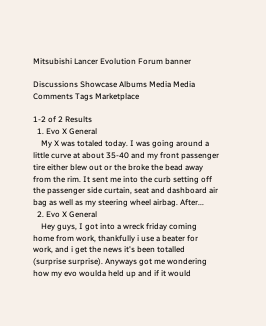Mitsubishi Lancer Evolution Forum banner

Discussions Showcase Albums Media Media Comments Tags Marketplace

1-2 of 2 Results
  1. Evo X General
    My X was totaled today. I was going around a little curve at about 35-40 and my front passenger tire either blew out or the broke the bead away from the rim. It sent me into the curb setting off the passenger side curtain, seat and dashboard air bag as well as my steering wheel airbag. After...
  2. Evo X General
    Hey guys, I got into a wreck friday coming home from work, thankfully i use a beater for work, and i get the news it's been totalled (surprise surprise). Anyways got me wondering how my evo woulda held up and if it would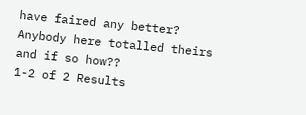have faired any better? Anybody here totalled theirs and if so how??
1-2 of 2 Results